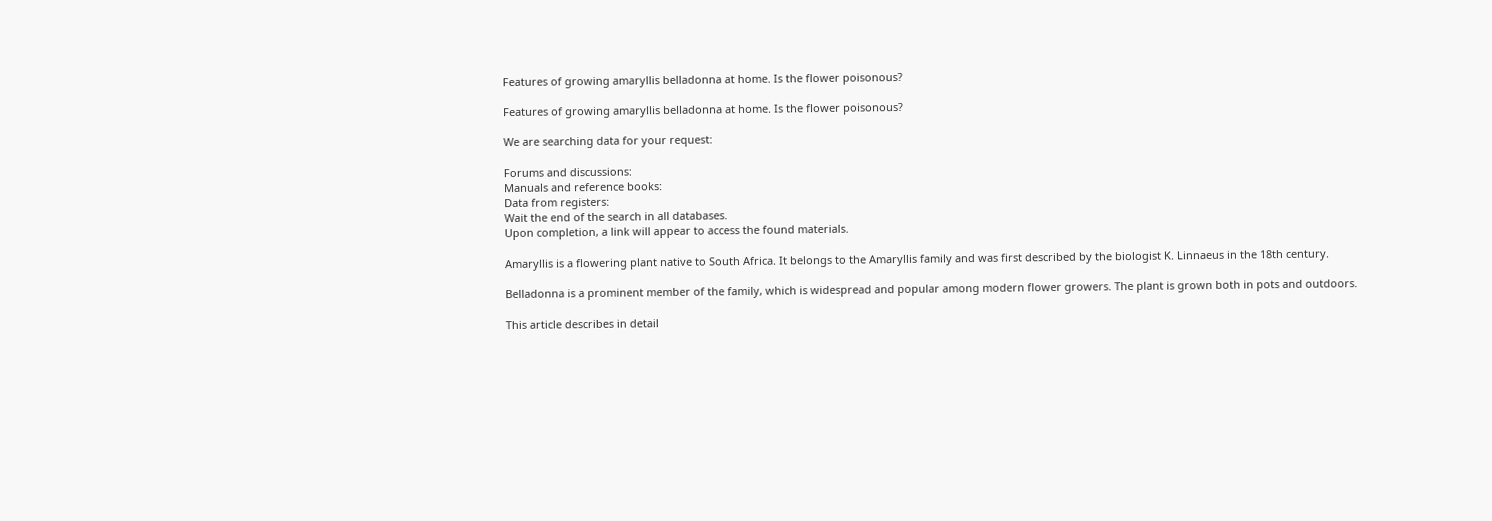Features of growing amaryllis belladonna at home. Is the flower poisonous?

Features of growing amaryllis belladonna at home. Is the flower poisonous?

We are searching data for your request:

Forums and discussions:
Manuals and reference books:
Data from registers:
Wait the end of the search in all databases.
Upon completion, a link will appear to access the found materials.

Amaryllis is a flowering plant native to South Africa. It belongs to the Amaryllis family and was first described by the biologist K. Linnaeus in the 18th century.

Belladonna is a prominent member of the family, which is widespread and popular among modern flower growers. The plant is grown both in pots and outdoors.

This article describes in detail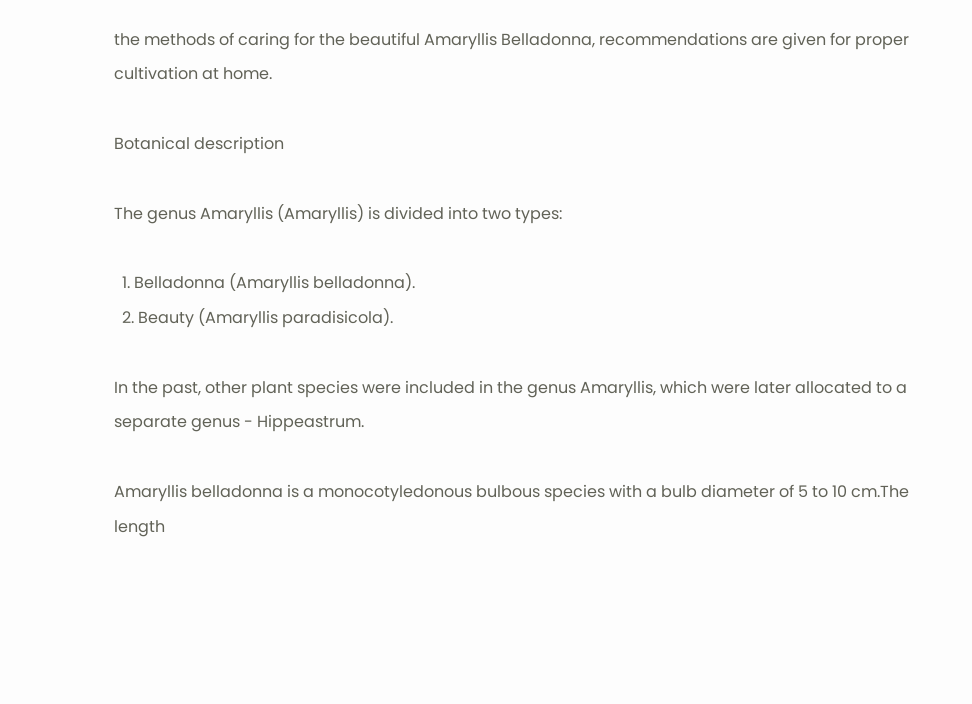the methods of caring for the beautiful Amaryllis Belladonna, recommendations are given for proper cultivation at home.

Botanical description

The genus Amaryllis (Amaryllis) is divided into two types:

  1. Belladonna (Amaryllis belladonna).
  2. Beauty (Amaryllis paradisicola).

In the past, other plant species were included in the genus Amaryllis, which were later allocated to a separate genus - Hippeastrum.

Amaryllis belladonna is a monocotyledonous bulbous species with a bulb diameter of 5 to 10 cm.The length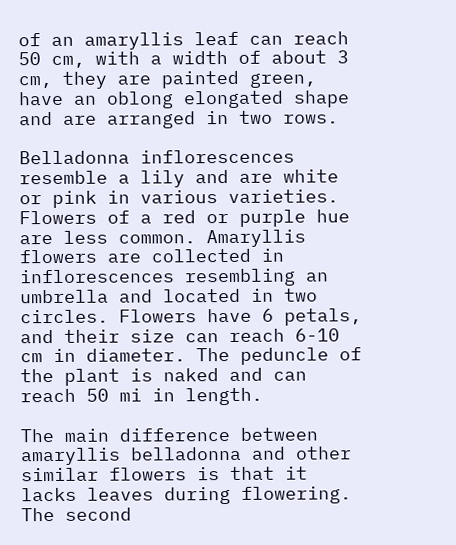of an amaryllis leaf can reach 50 cm, with a width of about 3 cm, they are painted green, have an oblong elongated shape and are arranged in two rows.

Belladonna inflorescences resemble a lily and are white or pink in various varieties. Flowers of a red or purple hue are less common. Amaryllis flowers are collected in inflorescences resembling an umbrella and located in two circles. Flowers have 6 petals, and their size can reach 6-10 cm in diameter. The peduncle of the plant is naked and can reach 50 mi in length.

The main difference between amaryllis belladonna and other similar flowers is that it lacks leaves during flowering. The second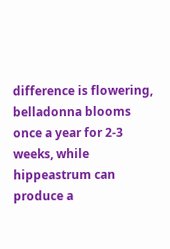difference is flowering, belladonna blooms once a year for 2-3 weeks, while hippeastrum can produce a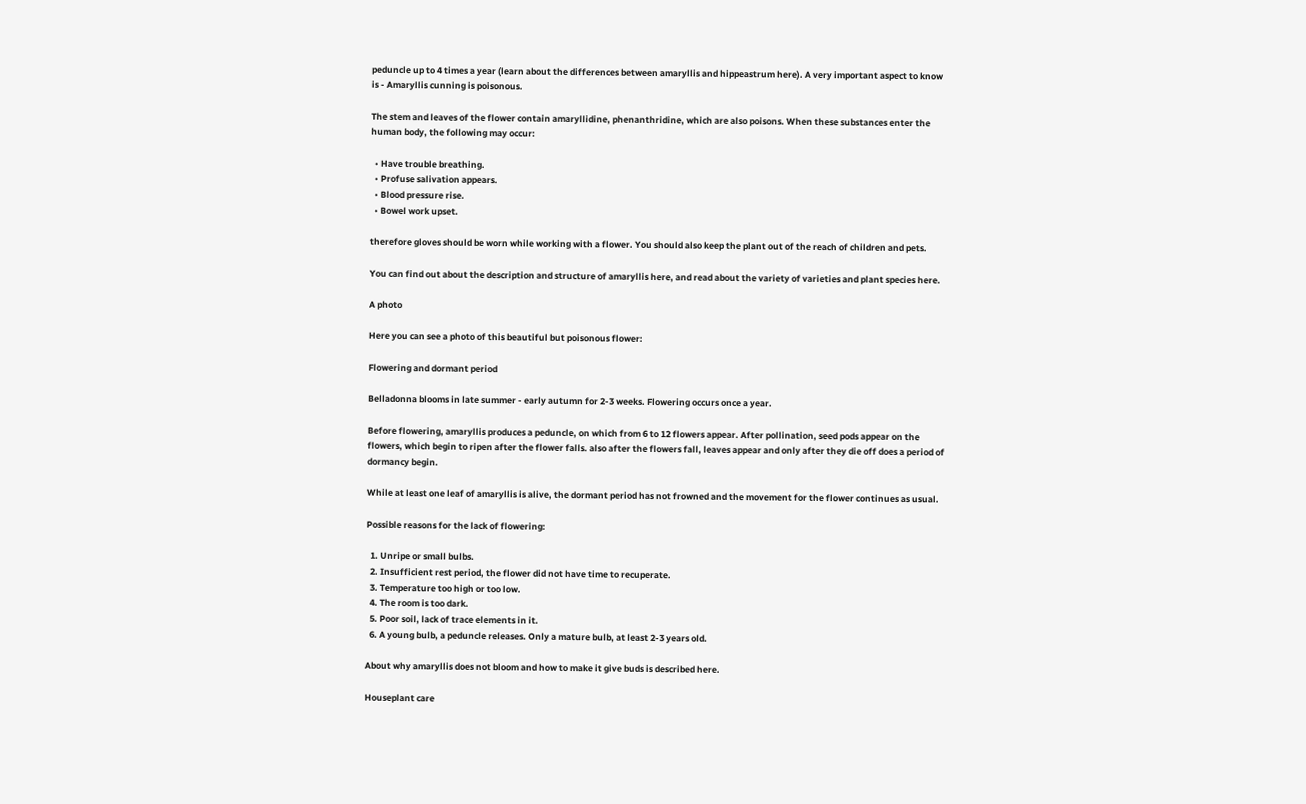peduncle up to 4 times a year (learn about the differences between amaryllis and hippeastrum here). A very important aspect to know is - Amaryllis cunning is poisonous.

The stem and leaves of the flower contain amaryllidine, phenanthridine, which are also poisons. When these substances enter the human body, the following may occur:

  • Have trouble breathing.
  • Profuse salivation appears.
  • Blood pressure rise.
  • Bowel work upset.

therefore gloves should be worn while working with a flower. You should also keep the plant out of the reach of children and pets.

You can find out about the description and structure of amaryllis here, and read about the variety of varieties and plant species here.

A photo

Here you can see a photo of this beautiful but poisonous flower:

Flowering and dormant period

Belladonna blooms in late summer - early autumn for 2-3 weeks. Flowering occurs once a year.

Before flowering, amaryllis produces a peduncle, on which from 6 to 12 flowers appear. After pollination, seed pods appear on the flowers, which begin to ripen after the flower falls. also after the flowers fall, leaves appear and only after they die off does a period of dormancy begin.

While at least one leaf of amaryllis is alive, the dormant period has not frowned and the movement for the flower continues as usual.

Possible reasons for the lack of flowering:

  1. Unripe or small bulbs.
  2. Insufficient rest period, the flower did not have time to recuperate.
  3. Temperature too high or too low.
  4. The room is too dark.
  5. Poor soil, lack of trace elements in it.
  6. A young bulb, a peduncle releases. Only a mature bulb, at least 2-3 years old.

About why amaryllis does not bloom and how to make it give buds is described here.

Houseplant care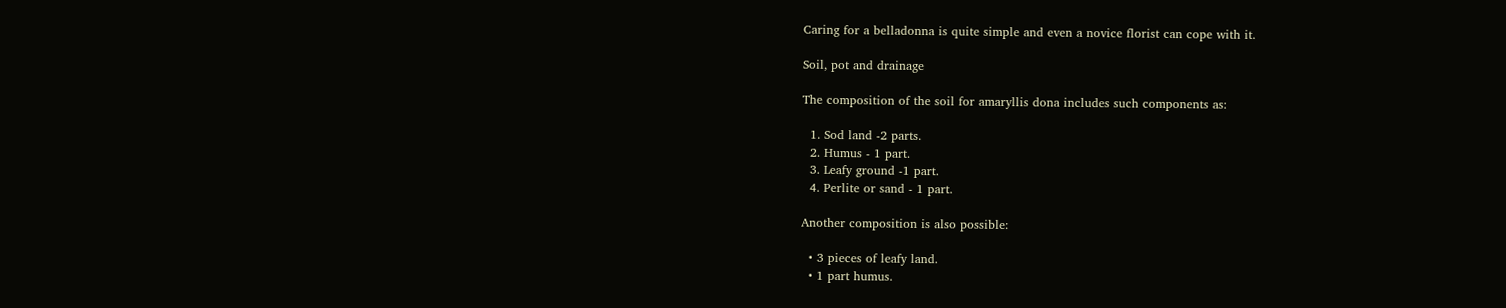Caring for a belladonna is quite simple and even a novice florist can cope with it.

Soil, pot and drainage

The composition of the soil for amaryllis dona includes such components as:

  1. Sod land -2 parts.
  2. Humus - 1 part.
  3. Leafy ground -1 part.
  4. Perlite or sand - 1 part.

Another composition is also possible:

  • 3 pieces of leafy land.
  • 1 part humus.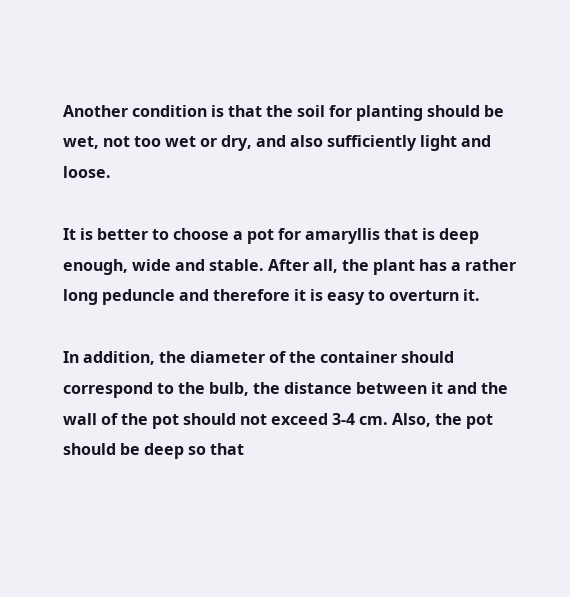Another condition is that the soil for planting should be wet, not too wet or dry, and also sufficiently light and loose.

It is better to choose a pot for amaryllis that is deep enough, wide and stable. After all, the plant has a rather long peduncle and therefore it is easy to overturn it.

In addition, the diameter of the container should correspond to the bulb, the distance between it and the wall of the pot should not exceed 3-4 cm. Also, the pot should be deep so that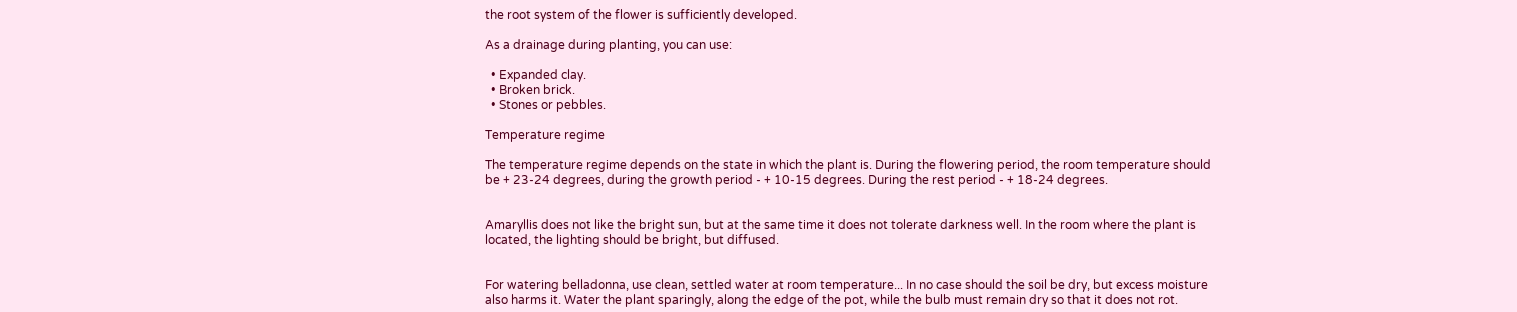the root system of the flower is sufficiently developed.

As a drainage during planting, you can use:

  • Expanded clay.
  • Broken brick.
  • Stones or pebbles.

Temperature regime

The temperature regime depends on the state in which the plant is. During the flowering period, the room temperature should be + 23-24 degrees, during the growth period - + 10-15 degrees. During the rest period - + 18-24 degrees.


Amaryllis does not like the bright sun, but at the same time it does not tolerate darkness well. In the room where the plant is located, the lighting should be bright, but diffused.


For watering belladonna, use clean, settled water at room temperature... In no case should the soil be dry, but excess moisture also harms it. Water the plant sparingly, along the edge of the pot, while the bulb must remain dry so that it does not rot.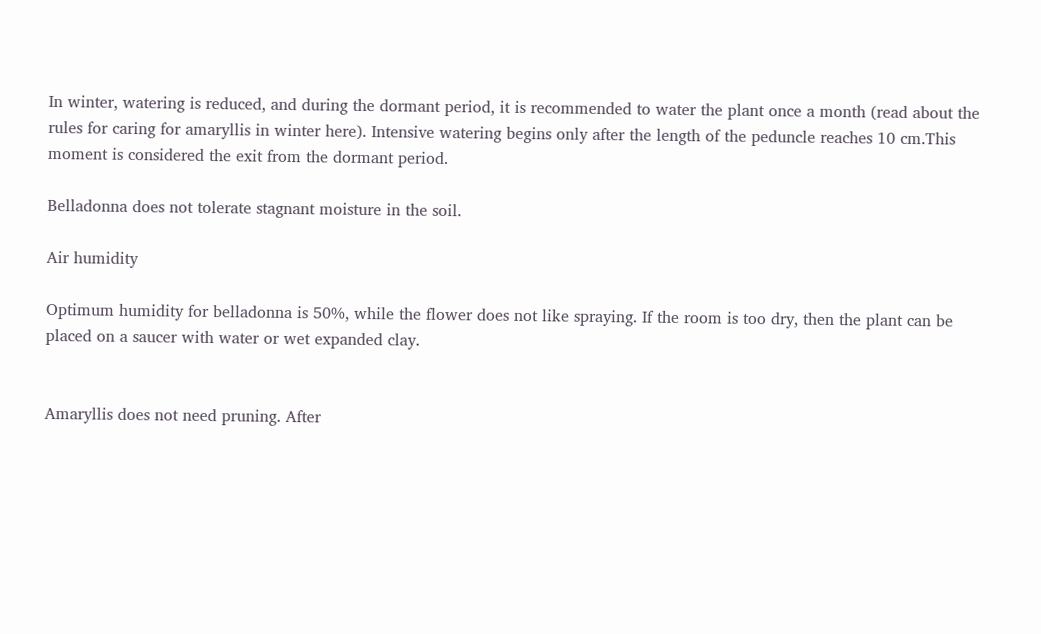In winter, watering is reduced, and during the dormant period, it is recommended to water the plant once a month (read about the rules for caring for amaryllis in winter here). Intensive watering begins only after the length of the peduncle reaches 10 cm.This moment is considered the exit from the dormant period.

Belladonna does not tolerate stagnant moisture in the soil.

Air humidity

Optimum humidity for belladonna is 50%, while the flower does not like spraying. If the room is too dry, then the plant can be placed on a saucer with water or wet expanded clay.


Amaryllis does not need pruning. After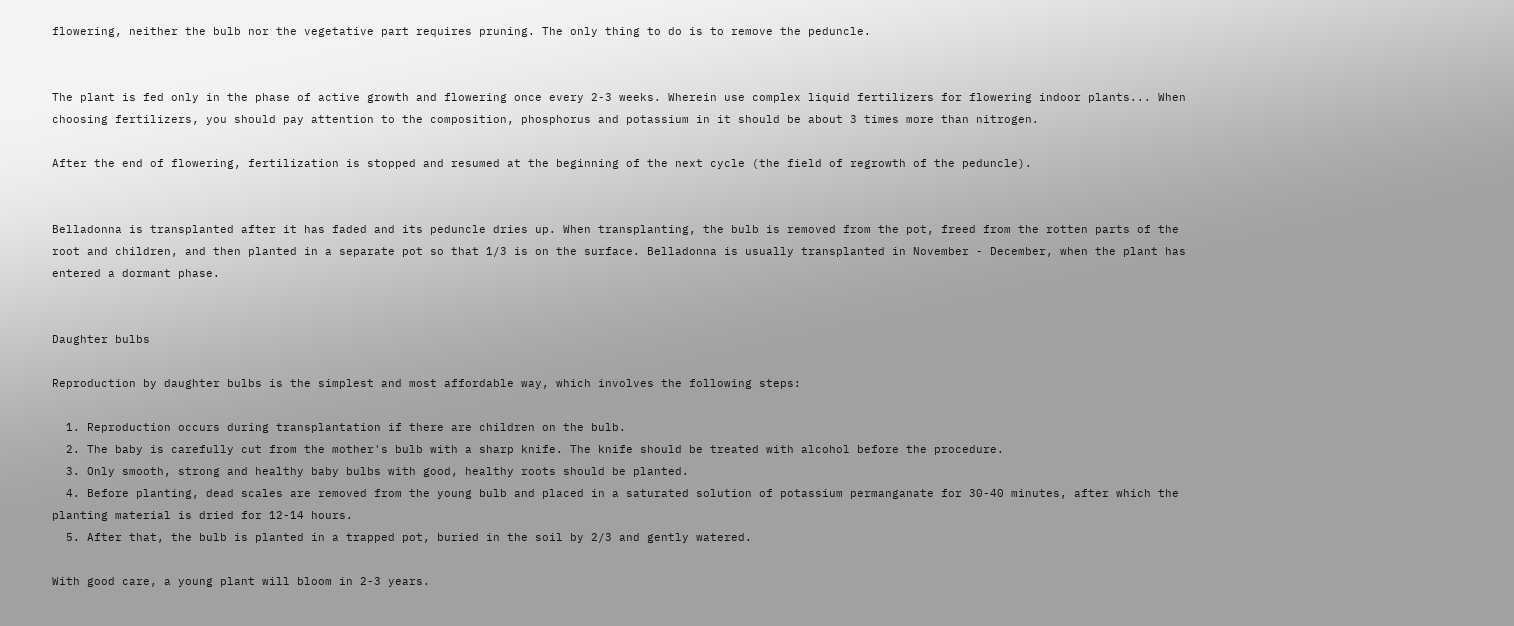flowering, neither the bulb nor the vegetative part requires pruning. The only thing to do is to remove the peduncle.


The plant is fed only in the phase of active growth and flowering once every 2-3 weeks. Wherein use complex liquid fertilizers for flowering indoor plants... When choosing fertilizers, you should pay attention to the composition, phosphorus and potassium in it should be about 3 times more than nitrogen.

After the end of flowering, fertilization is stopped and resumed at the beginning of the next cycle (the field of regrowth of the peduncle).


Belladonna is transplanted after it has faded and its peduncle dries up. When transplanting, the bulb is removed from the pot, freed from the rotten parts of the root and children, and then planted in a separate pot so that 1/3 is on the surface. Belladonna is usually transplanted in November - December, when the plant has entered a dormant phase.


Daughter bulbs

Reproduction by daughter bulbs is the simplest and most affordable way, which involves the following steps:

  1. Reproduction occurs during transplantation if there are children on the bulb.
  2. The baby is carefully cut from the mother's bulb with a sharp knife. The knife should be treated with alcohol before the procedure.
  3. Only smooth, strong and healthy baby bulbs with good, healthy roots should be planted.
  4. Before planting, dead scales are removed from the young bulb and placed in a saturated solution of potassium permanganate for 30-40 minutes, after which the planting material is dried for 12-14 hours.
  5. After that, the bulb is planted in a trapped pot, buried in the soil by 2/3 and gently watered.

With good care, a young plant will bloom in 2-3 years.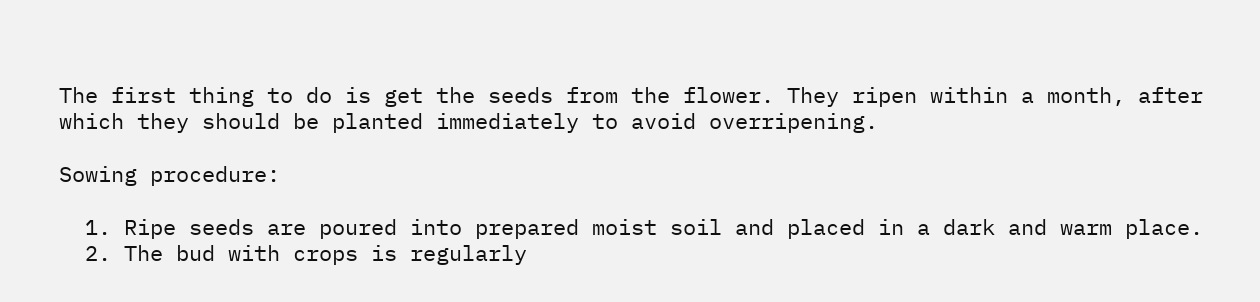The first thing to do is get the seeds from the flower. They ripen within a month, after which they should be planted immediately to avoid overripening.

Sowing procedure:

  1. Ripe seeds are poured into prepared moist soil and placed in a dark and warm place.
  2. The bud with crops is regularly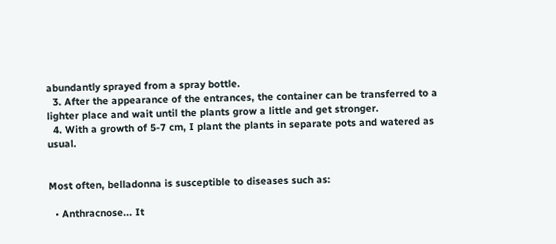abundantly sprayed from a spray bottle.
  3. After the appearance of the entrances, the container can be transferred to a lighter place and wait until the plants grow a little and get stronger.
  4. With a growth of 5-7 cm, I plant the plants in separate pots and watered as usual.


Most often, belladonna is susceptible to diseases such as:

  • Anthracnose... It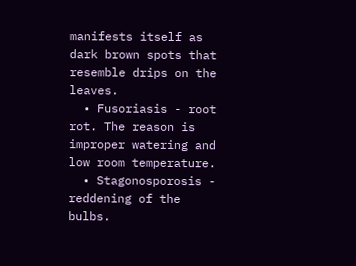manifests itself as dark brown spots that resemble drips on the leaves.
  • Fusoriasis - root rot. The reason is improper watering and low room temperature.
  • Stagonosporosis - reddening of the bulbs.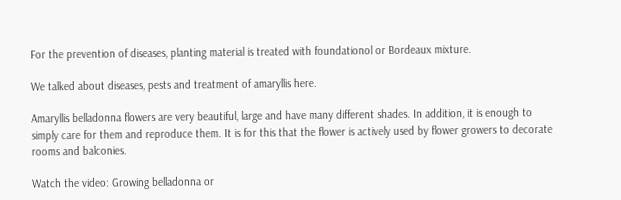For the prevention of diseases, planting material is treated with foundationol or Bordeaux mixture.

We talked about diseases, pests and treatment of amaryllis here.

Amaryllis belladonna flowers are very beautiful, large and have many different shades. In addition, it is enough to simply care for them and reproduce them. It is for this that the flower is actively used by flower growers to decorate rooms and balconies.

Watch the video: Growing belladonna or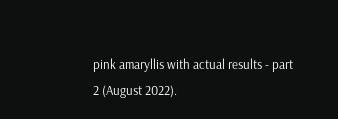pink amaryllis with actual results - part 2 (August 2022).